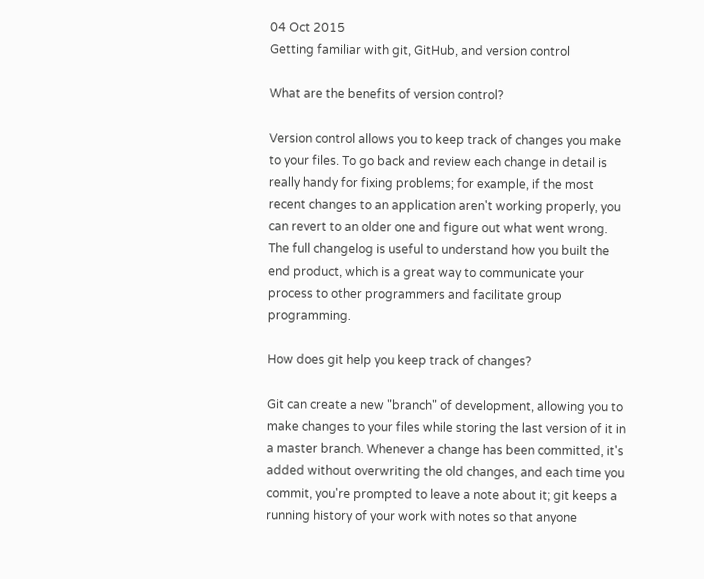04 Oct 2015
Getting familiar with git, GitHub, and version control

What are the benefits of version control?

Version control allows you to keep track of changes you make to your files. To go back and review each change in detail is really handy for fixing problems; for example, if the most recent changes to an application aren't working properly, you can revert to an older one and figure out what went wrong. The full changelog is useful to understand how you built the end product, which is a great way to communicate your process to other programmers and facilitate group programming.

How does git help you keep track of changes?

Git can create a new "branch" of development, allowing you to make changes to your files while storing the last version of it in a master branch. Whenever a change has been committed, it's added without overwriting the old changes, and each time you commit, you're prompted to leave a note about it; git keeps a running history of your work with notes so that anyone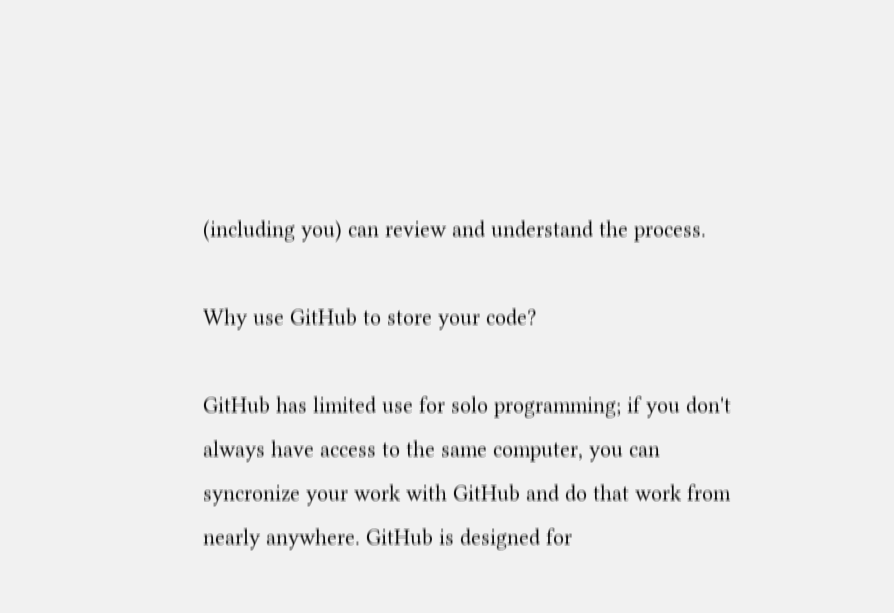(including you) can review and understand the process.

Why use GitHub to store your code?

GitHub has limited use for solo programming; if you don't always have access to the same computer, you can syncronize your work with GitHub and do that work from nearly anywhere. GitHub is designed for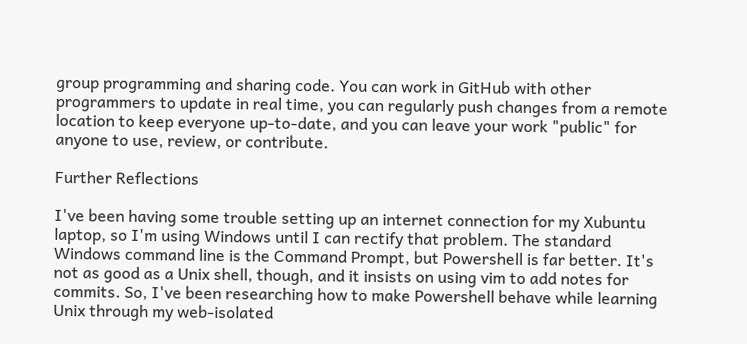group programming and sharing code. You can work in GitHub with other programmers to update in real time, you can regularly push changes from a remote location to keep everyone up-to-date, and you can leave your work "public" for anyone to use, review, or contribute.

Further Reflections

I've been having some trouble setting up an internet connection for my Xubuntu laptop, so I'm using Windows until I can rectify that problem. The standard Windows command line is the Command Prompt, but Powershell is far better. It's not as good as a Unix shell, though, and it insists on using vim to add notes for commits. So, I've been researching how to make Powershell behave while learning Unix through my web-isolated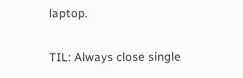laptop.

TIL: Always close single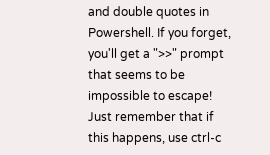and double quotes in Powershell. If you forget, you'll get a ">>" prompt that seems to be impossible to escape! Just remember that if this happens, use ctrl-c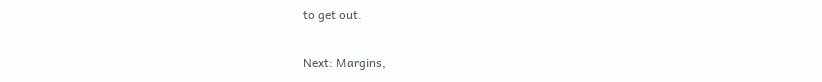to get out.

Next: Margins,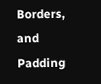Borders, and Padding